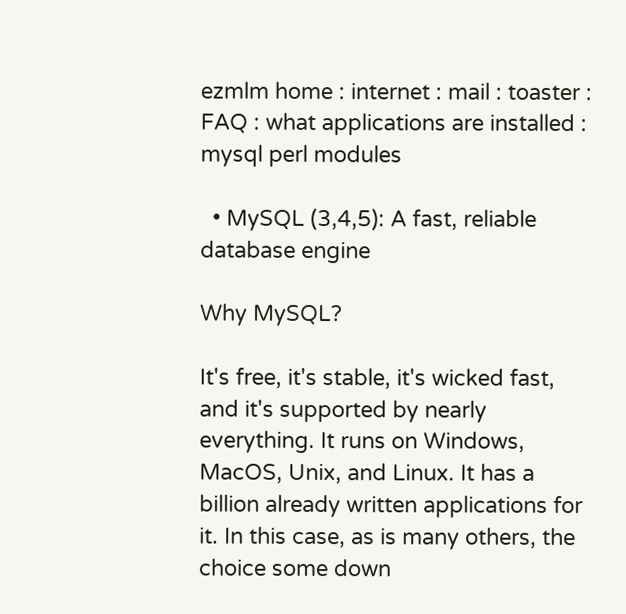ezmlm home : internet : mail : toaster : FAQ : what applications are installed : mysql perl modules

  • MySQL (3,4,5): A fast, reliable database engine

Why MySQL?

It's free, it's stable, it's wicked fast, and it's supported by nearly everything. It runs on Windows, MacOS, Unix, and Linux. It has a billion already written applications for it. In this case, as is many others, the choice some down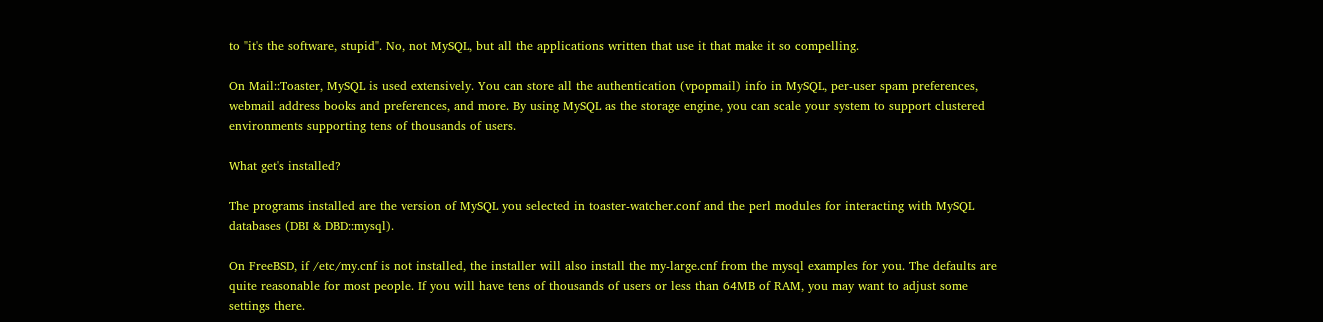to "it's the software, stupid". No, not MySQL, but all the applications written that use it that make it so compelling.

On Mail::Toaster, MySQL is used extensively. You can store all the authentication (vpopmail) info in MySQL, per-user spam preferences, webmail address books and preferences, and more. By using MySQL as the storage engine, you can scale your system to support clustered environments supporting tens of thousands of users.

What get's installed?

The programs installed are the version of MySQL you selected in toaster-watcher.conf and the perl modules for interacting with MySQL databases (DBI & DBD::mysql).

On FreeBSD, if /etc/my.cnf is not installed, the installer will also install the my-large.cnf from the mysql examples for you. The defaults are quite reasonable for most people. If you will have tens of thousands of users or less than 64MB of RAM, you may want to adjust some settings there.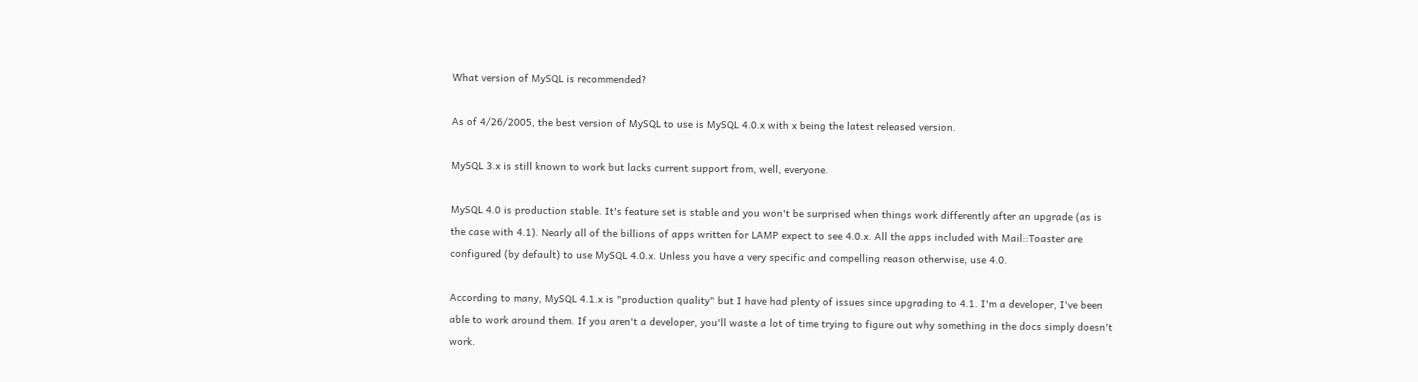What version of MySQL is recommended?

As of 4/26/2005, the best version of MySQL to use is MySQL 4.0.x with x being the latest released version.

MySQL 3.x is still known to work but lacks current support from, well, everyone.

MySQL 4.0 is production stable. It's feature set is stable and you won't be surprised when things work differently after an upgrade (as is the case with 4.1). Nearly all of the billions of apps written for LAMP expect to see 4.0.x. All the apps included with Mail::Toaster are configured (by default) to use MySQL 4.0.x. Unless you have a very specific and compelling reason otherwise, use 4.0.

According to many, MySQL 4.1.x is "production quality" but I have had plenty of issues since upgrading to 4.1. I'm a developer, I've been able to work around them. If you aren't a developer, you'll waste a lot of time trying to figure out why something in the docs simply doesn't work.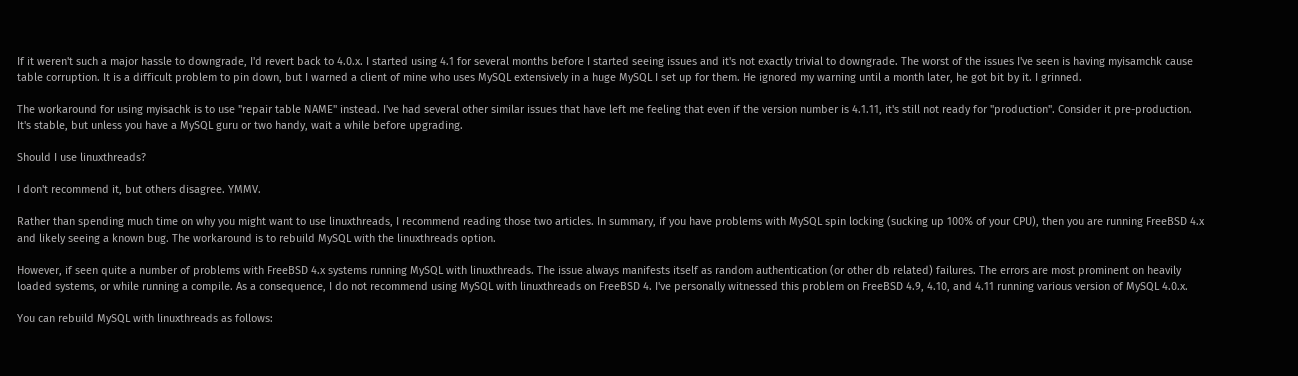If it weren't such a major hassle to downgrade, I'd revert back to 4.0.x. I started using 4.1 for several months before I started seeing issues and it's not exactly trivial to downgrade. The worst of the issues I've seen is having myisamchk cause table corruption. It is a difficult problem to pin down, but I warned a client of mine who uses MySQL extensively in a huge MySQL I set up for them. He ignored my warning until a month later, he got bit by it. I grinned.

The workaround for using myisachk is to use "repair table NAME" instead. I've had several other similar issues that have left me feeling that even if the version number is 4.1.11, it's still not ready for "production". Consider it pre-production. It's stable, but unless you have a MySQL guru or two handy, wait a while before upgrading.

Should I use linuxthreads?

I don't recommend it, but others disagree. YMMV.

Rather than spending much time on why you might want to use linuxthreads, I recommend reading those two articles. In summary, if you have problems with MySQL spin locking (sucking up 100% of your CPU), then you are running FreeBSD 4.x and likely seeing a known bug. The workaround is to rebuild MySQL with the linuxthreads option.

However, if seen quite a number of problems with FreeBSD 4.x systems running MySQL with linuxthreads. The issue always manifests itself as random authentication (or other db related) failures. The errors are most prominent on heavily loaded systems, or while running a compile. As a consequence, I do not recommend using MySQL with linuxthreads on FreeBSD 4. I've personally witnessed this problem on FreeBSD 4.9, 4.10, and 4.11 running various version of MySQL 4.0.x.

You can rebuild MySQL with linuxthreads as follows: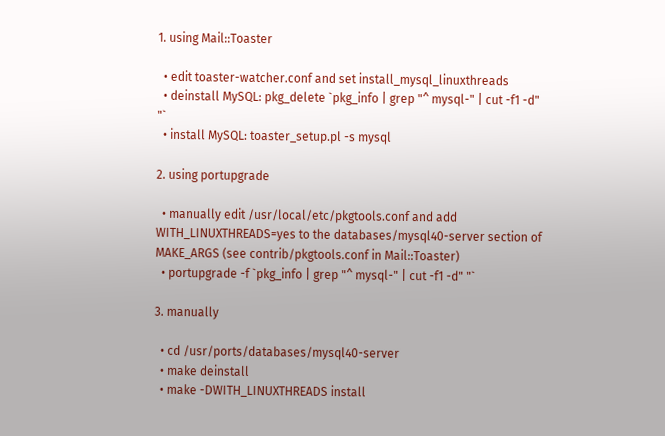1. using Mail::Toaster

  • edit toaster-watcher.conf and set install_mysql_linuxthreads
  • deinstall MySQL: pkg_delete `pkg_info | grep "^ mysql-" | cut -f1 -d" "`
  • install MySQL: toaster_setup.pl -s mysql

2. using portupgrade

  • manually edit /usr/local/etc/pkgtools.conf and add WITH_LINUXTHREADS=yes to the databases/mysql40-server section of MAKE_ARGS (see contrib/pkgtools.conf in Mail::Toaster)
  • portupgrade -f `pkg_info | grep "^ mysql-" | cut -f1 -d" "`

3. manually

  • cd /usr/ports/databases/mysql40-server
  • make deinstall
  • make -DWITH_LINUXTHREADS install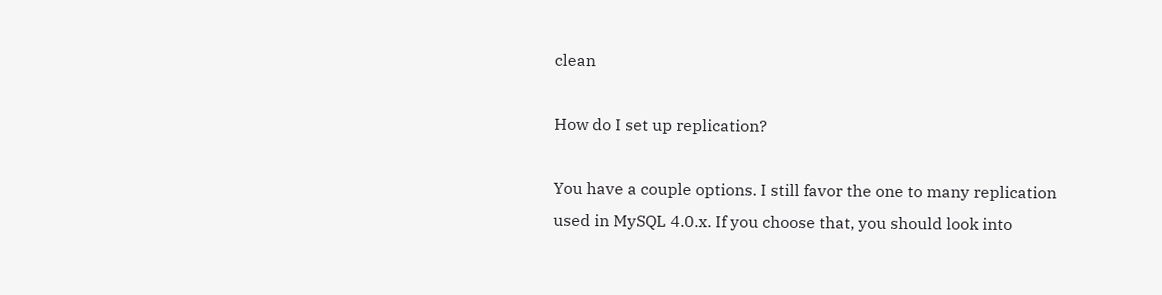clean

How do I set up replication?

You have a couple options. I still favor the one to many replication used in MySQL 4.0.x. If you choose that, you should look into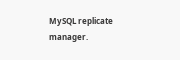MySQL replicate manager.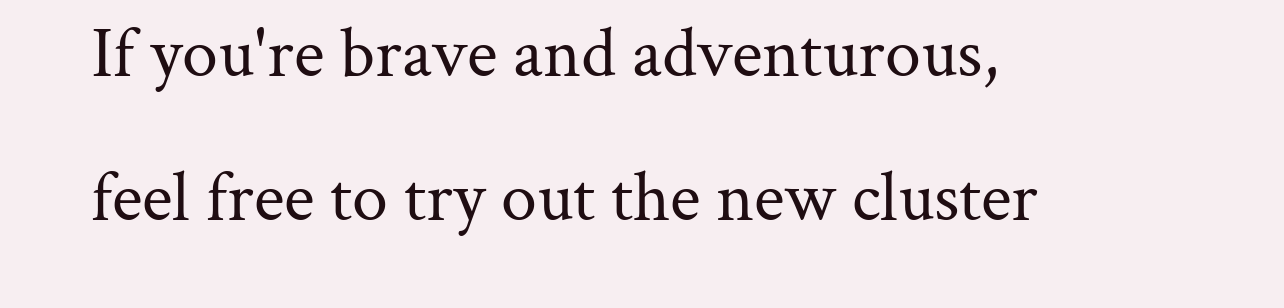If you're brave and adventurous, feel free to try out the new cluster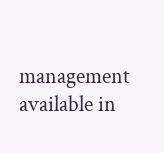management available in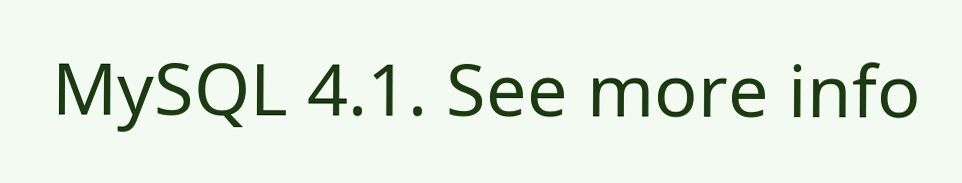MySQL 4.1. See more info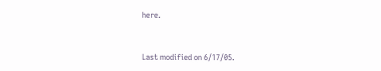here.


Last modified on 6/17/05.